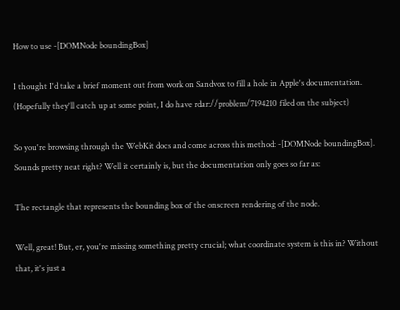How to use -[DOMNode boundingBox]

I thought I'd take a brief moment out from work on Sandvox to fill a hole in Apple's documentation. (Hopefully they'll catch up at some point, I do have rdar://problem/7194210 filed on the subject)

So you're browsing through the WebKit docs and come across this method: -[DOMNode boundingBox]. Sounds pretty neat right? Well it certainly is, but the documentation only goes so far as:

The rectangle that represents the bounding box of the onscreen rendering of the node.

Well, great! But, er, you're missing something pretty crucial; what coordinate system is this in? Without that, it's just a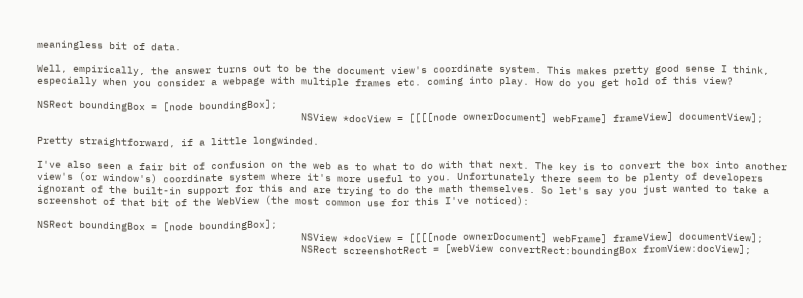meaningless bit of data.

Well, empirically, the answer turns out to be the document view's coordinate system. This makes pretty good sense I think, especially when you consider a webpage with multiple frames etc. coming into play. How do you get hold of this view?

NSRect boundingBox = [node boundingBox];
                                            NSView *docView = [[[[node ownerDocument] webFrame] frameView] documentView];

Pretty straightforward, if a little longwinded.

I've also seen a fair bit of confusion on the web as to what to do with that next. The key is to convert the box into another view's (or window's) coordinate system where it's more useful to you. Unfortunately there seem to be plenty of developers ignorant of the built-in support for this and are trying to do the math themselves. So let's say you just wanted to take a screenshot of that bit of the WebView (the most common use for this I've noticed):

NSRect boundingBox = [node boundingBox];
                                            NSView *docView = [[[[node ownerDocument] webFrame] frameView] documentView];
                                            NSRect screenshotRect = [webView convertRect:boundingBox fromView:docView];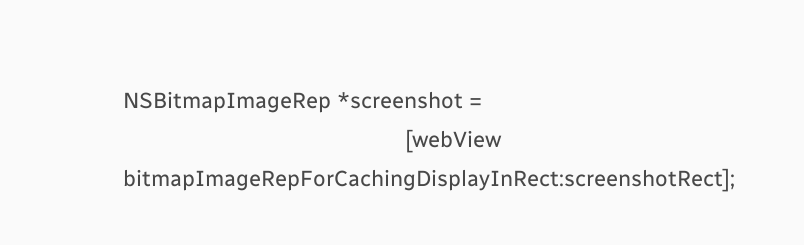NSBitmapImageRep *screenshot =
                                               [webView bitmapImageRepForCachingDisplayInRect:screenshotRect];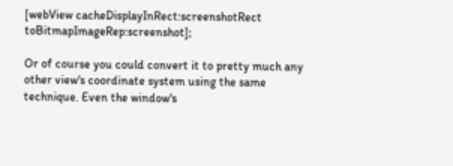[webView cacheDisplayInRect:screenshotRect toBitmapImageRep:screenshot];

Or of course you could convert it to pretty much any other view's coordinate system using the same technique. Even the window's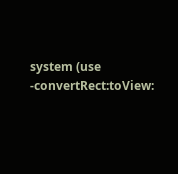system (use -convertRect:toView: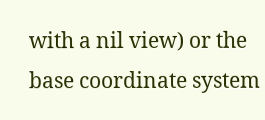with a nil view) or the base coordinate system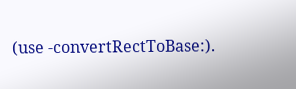(use -convertRectToBase:).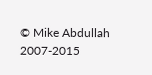© Mike Abdullah 2007-2015